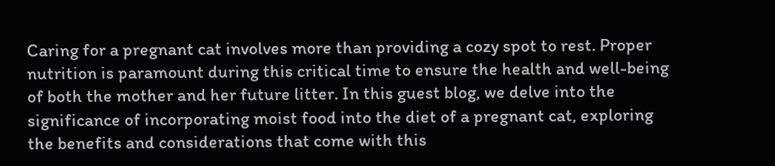Caring for a pregnant cat involves more than providing a cozy spot to rest. Proper nutrition is paramount during this critical time to ensure the health and well-being of both the mother and her future litter. In this guest blog, we delve into the significance of incorporating moist food into the diet of a pregnant cat, exploring the benefits and considerations that come with this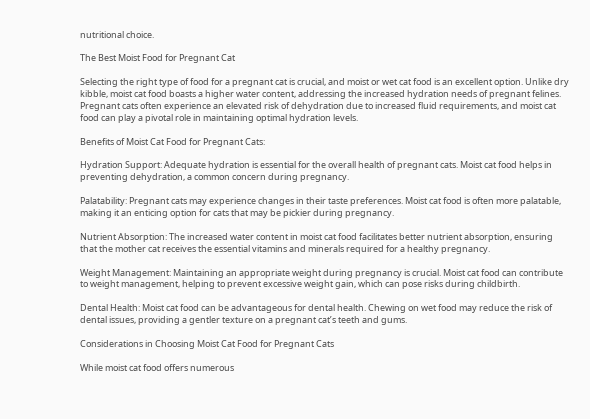nutritional choice.

The Best Moist Food for Pregnant Cat

Selecting the right type of food for a pregnant cat is crucial, and moist or wet cat food is an excellent option. Unlike dry kibble, moist cat food boasts a higher water content, addressing the increased hydration needs of pregnant felines. Pregnant cats often experience an elevated risk of dehydration due to increased fluid requirements, and moist cat food can play a pivotal role in maintaining optimal hydration levels.

Benefits of Moist Cat Food for Pregnant Cats:

Hydration Support: Adequate hydration is essential for the overall health of pregnant cats. Moist cat food helps in preventing dehydration, a common concern during pregnancy.

Palatability: Pregnant cats may experience changes in their taste preferences. Moist cat food is often more palatable, making it an enticing option for cats that may be pickier during pregnancy.

Nutrient Absorption: The increased water content in moist cat food facilitates better nutrient absorption, ensuring that the mother cat receives the essential vitamins and minerals required for a healthy pregnancy.

Weight Management: Maintaining an appropriate weight during pregnancy is crucial. Moist cat food can contribute to weight management, helping to prevent excessive weight gain, which can pose risks during childbirth.

Dental Health: Moist cat food can be advantageous for dental health. Chewing on wet food may reduce the risk of dental issues, providing a gentler texture on a pregnant cat’s teeth and gums.

Considerations in Choosing Moist Cat Food for Pregnant Cats

While moist cat food offers numerous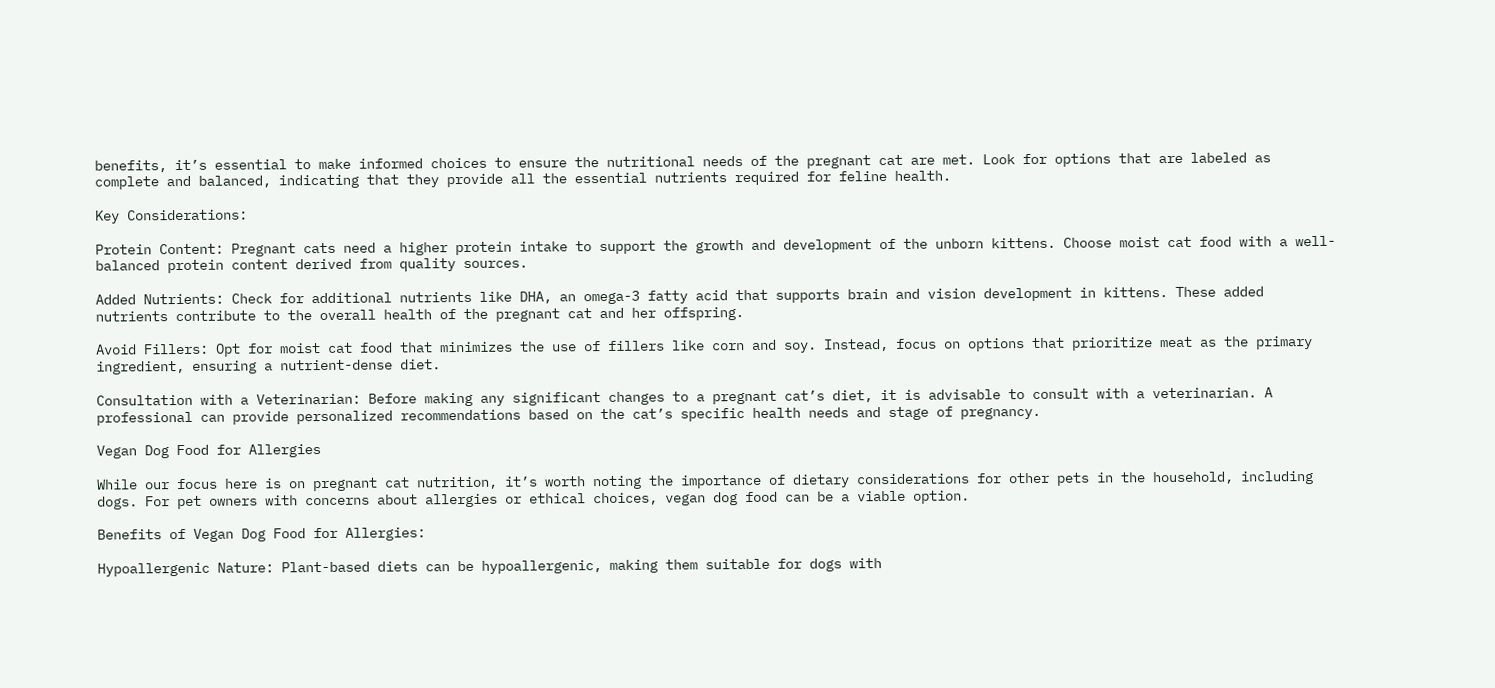benefits, it’s essential to make informed choices to ensure the nutritional needs of the pregnant cat are met. Look for options that are labeled as complete and balanced, indicating that they provide all the essential nutrients required for feline health.

Key Considerations:

Protein Content: Pregnant cats need a higher protein intake to support the growth and development of the unborn kittens. Choose moist cat food with a well-balanced protein content derived from quality sources.

Added Nutrients: Check for additional nutrients like DHA, an omega-3 fatty acid that supports brain and vision development in kittens. These added nutrients contribute to the overall health of the pregnant cat and her offspring.

Avoid Fillers: Opt for moist cat food that minimizes the use of fillers like corn and soy. Instead, focus on options that prioritize meat as the primary ingredient, ensuring a nutrient-dense diet.

Consultation with a Veterinarian: Before making any significant changes to a pregnant cat’s diet, it is advisable to consult with a veterinarian. A professional can provide personalized recommendations based on the cat’s specific health needs and stage of pregnancy.

Vegan Dog Food for Allergies

While our focus here is on pregnant cat nutrition, it’s worth noting the importance of dietary considerations for other pets in the household, including dogs. For pet owners with concerns about allergies or ethical choices, vegan dog food can be a viable option.

Benefits of Vegan Dog Food for Allergies:

Hypoallergenic Nature: Plant-based diets can be hypoallergenic, making them suitable for dogs with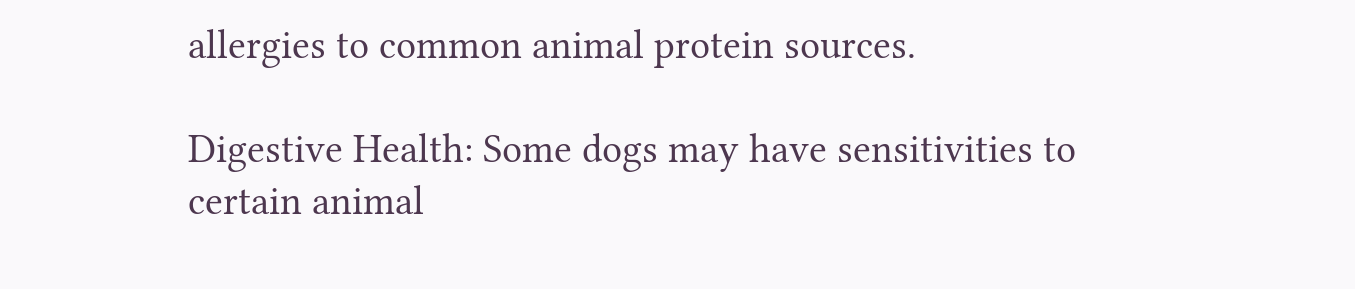allergies to common animal protein sources.

Digestive Health: Some dogs may have sensitivities to certain animal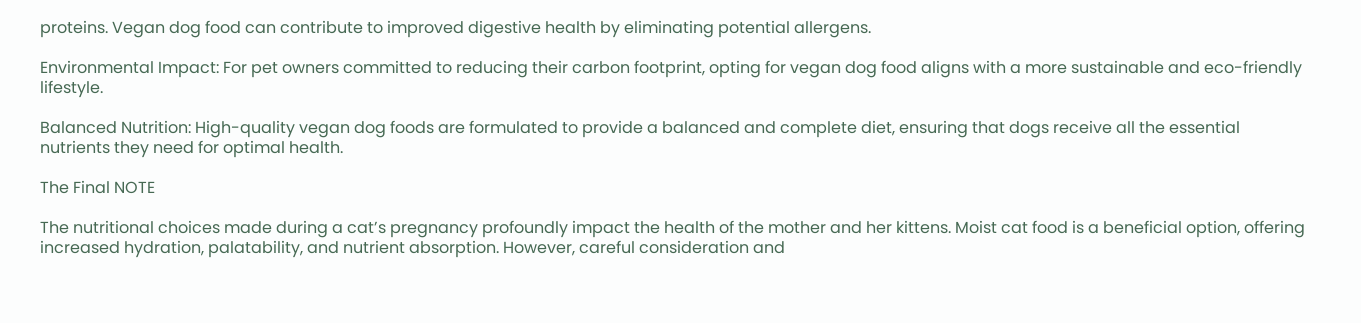proteins. Vegan dog food can contribute to improved digestive health by eliminating potential allergens.

Environmental Impact: For pet owners committed to reducing their carbon footprint, opting for vegan dog food aligns with a more sustainable and eco-friendly lifestyle.

Balanced Nutrition: High-quality vegan dog foods are formulated to provide a balanced and complete diet, ensuring that dogs receive all the essential nutrients they need for optimal health.

The Final NOTE

The nutritional choices made during a cat’s pregnancy profoundly impact the health of the mother and her kittens. Moist cat food is a beneficial option, offering increased hydration, palatability, and nutrient absorption. However, careful consideration and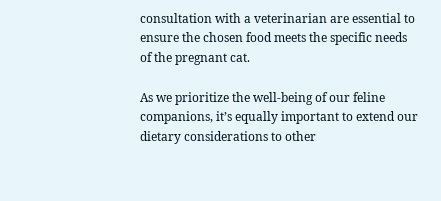consultation with a veterinarian are essential to ensure the chosen food meets the specific needs of the pregnant cat.

As we prioritize the well-being of our feline companions, it’s equally important to extend our dietary considerations to other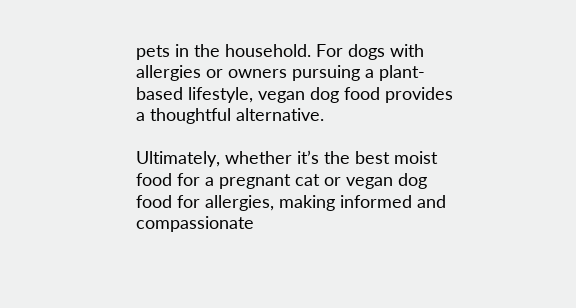pets in the household. For dogs with allergies or owners pursuing a plant-based lifestyle, vegan dog food provides a thoughtful alternative.

Ultimately, whether it’s the best moist food for a pregnant cat or vegan dog food for allergies, making informed and compassionate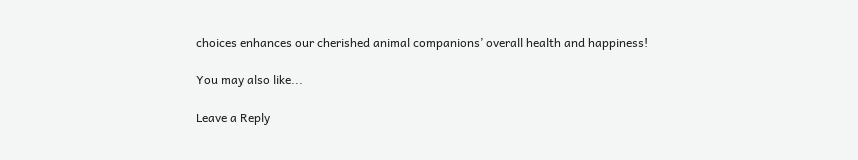choices enhances our cherished animal companions’ overall health and happiness!

You may also like...

Leave a Reply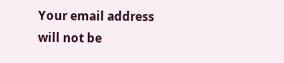Your email address will not be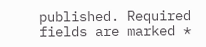published. Required fields are marked *